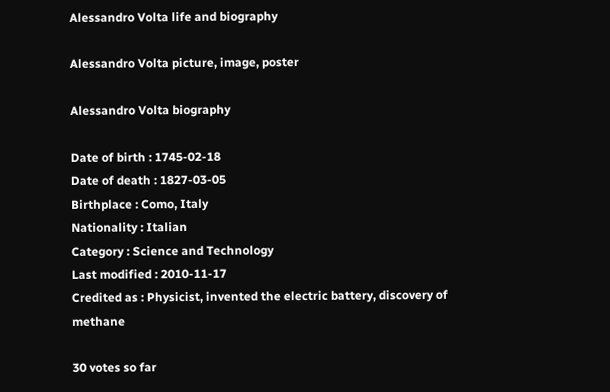Alessandro Volta life and biography

Alessandro Volta picture, image, poster

Alessandro Volta biography

Date of birth : 1745-02-18
Date of death : 1827-03-05
Birthplace : Como, Italy
Nationality : Italian
Category : Science and Technology
Last modified : 2010-11-17
Credited as : Physicist, invented the electric battery, discovery of methane

30 votes so far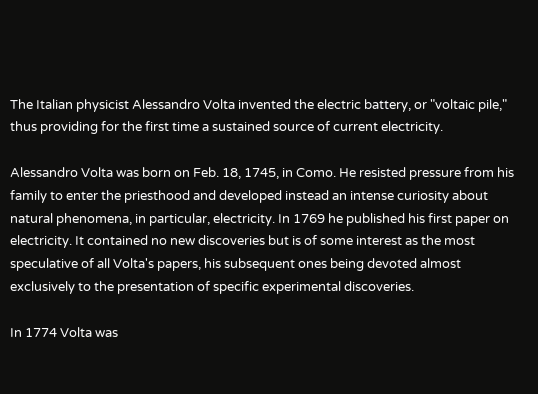The Italian physicist Alessandro Volta invented the electric battery, or "voltaic pile," thus providing for the first time a sustained source of current electricity.

Alessandro Volta was born on Feb. 18, 1745, in Como. He resisted pressure from his family to enter the priesthood and developed instead an intense curiosity about natural phenomena, in particular, electricity. In 1769 he published his first paper on electricity. It contained no new discoveries but is of some interest as the most speculative of all Volta's papers, his subsequent ones being devoted almost exclusively to the presentation of specific experimental discoveries.

In 1774 Volta was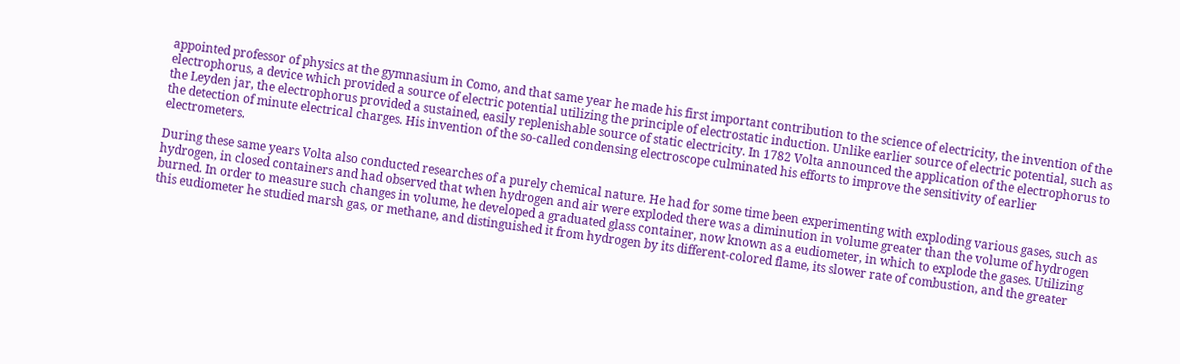appointed professor of physics at the gymnasium in Como, and that same year he made his first important contribution to the science of electricity, the invention of the electrophorus, a device which provided a source of electric potential utilizing the principle of electrostatic induction. Unlike earlier source of electric potential, such as the Leyden jar, the electrophorus provided a sustained, easily replenishable source of static electricity. In 1782 Volta announced the application of the electrophorus to the detection of minute electrical charges. His invention of the so-called condensing electroscope culminated his efforts to improve the sensitivity of earlier electrometers.

During these same years Volta also conducted researches of a purely chemical nature. He had for some time been experimenting with exploding various gases, such as hydrogen, in closed containers and had observed that when hydrogen and air were exploded there was a diminution in volume greater than the volume of hydrogen burned. In order to measure such changes in volume, he developed a graduated glass container, now known as a eudiometer, in which to explode the gases. Utilizing this eudiometer he studied marsh gas, or methane, and distinguished it from hydrogen by its different-colored flame, its slower rate of combustion, and the greater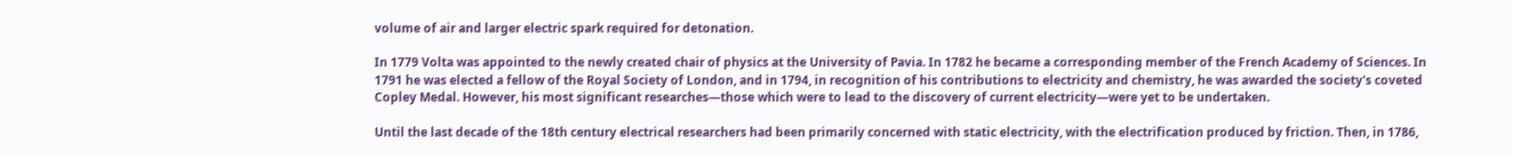volume of air and larger electric spark required for detonation.

In 1779 Volta was appointed to the newly created chair of physics at the University of Pavia. In 1782 he became a corresponding member of the French Academy of Sciences. In 1791 he was elected a fellow of the Royal Society of London, and in 1794, in recognition of his contributions to electricity and chemistry, he was awarded the society's coveted Copley Medal. However, his most significant researches—those which were to lead to the discovery of current electricity—were yet to be undertaken.

Until the last decade of the 18th century electrical researchers had been primarily concerned with static electricity, with the electrification produced by friction. Then, in 1786,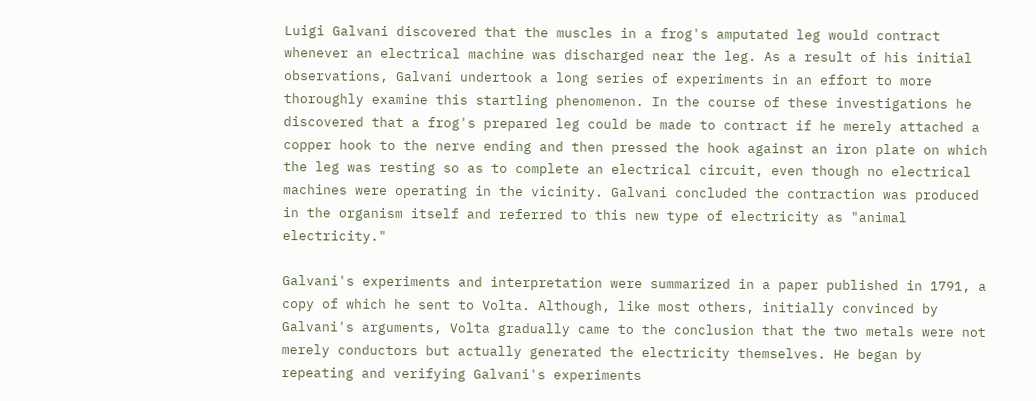Luigi Galvani discovered that the muscles in a frog's amputated leg would contract whenever an electrical machine was discharged near the leg. As a result of his initial observations, Galvani undertook a long series of experiments in an effort to more thoroughly examine this startling phenomenon. In the course of these investigations he discovered that a frog's prepared leg could be made to contract if he merely attached a copper hook to the nerve ending and then pressed the hook against an iron plate on which the leg was resting so as to complete an electrical circuit, even though no electrical machines were operating in the vicinity. Galvani concluded the contraction was produced in the organism itself and referred to this new type of electricity as "animal electricity."

Galvani's experiments and interpretation were summarized in a paper published in 1791, a copy of which he sent to Volta. Although, like most others, initially convinced by Galvani's arguments, Volta gradually came to the conclusion that the two metals were not merely conductors but actually generated the electricity themselves. He began by repeating and verifying Galvani's experiments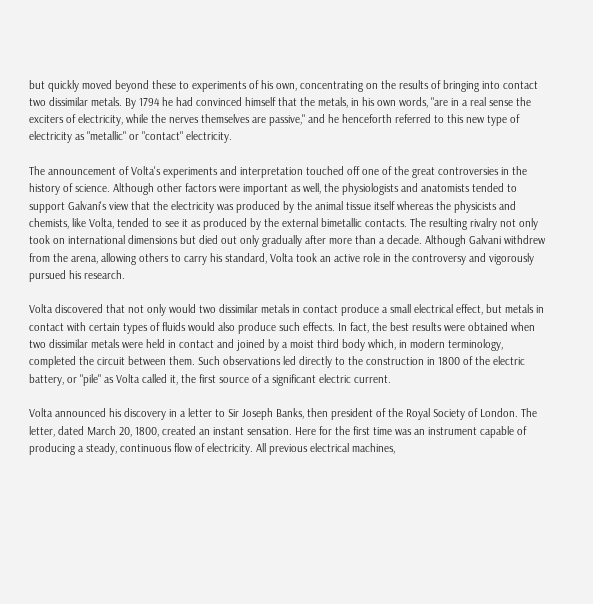but quickly moved beyond these to experiments of his own, concentrating on the results of bringing into contact two dissimilar metals. By 1794 he had convinced himself that the metals, in his own words, "are in a real sense the exciters of electricity, while the nerves themselves are passive," and he henceforth referred to this new type of electricity as "metallic" or "contact" electricity.

The announcement of Volta's experiments and interpretation touched off one of the great controversies in the history of science. Although other factors were important as well, the physiologists and anatomists tended to support Galvani's view that the electricity was produced by the animal tissue itself whereas the physicists and chemists, like Volta, tended to see it as produced by the external bimetallic contacts. The resulting rivalry not only took on international dimensions but died out only gradually after more than a decade. Although Galvani withdrew from the arena, allowing others to carry his standard, Volta took an active role in the controversy and vigorously pursued his research.

Volta discovered that not only would two dissimilar metals in contact produce a small electrical effect, but metals in contact with certain types of fluids would also produce such effects. In fact, the best results were obtained when two dissimilar metals were held in contact and joined by a moist third body which, in modern terminology, completed the circuit between them. Such observations led directly to the construction in 1800 of the electric battery, or "pile" as Volta called it, the first source of a significant electric current.

Volta announced his discovery in a letter to Sir Joseph Banks, then president of the Royal Society of London. The letter, dated March 20, 1800, created an instant sensation. Here for the first time was an instrument capable of producing a steady, continuous flow of electricity. All previous electrical machines,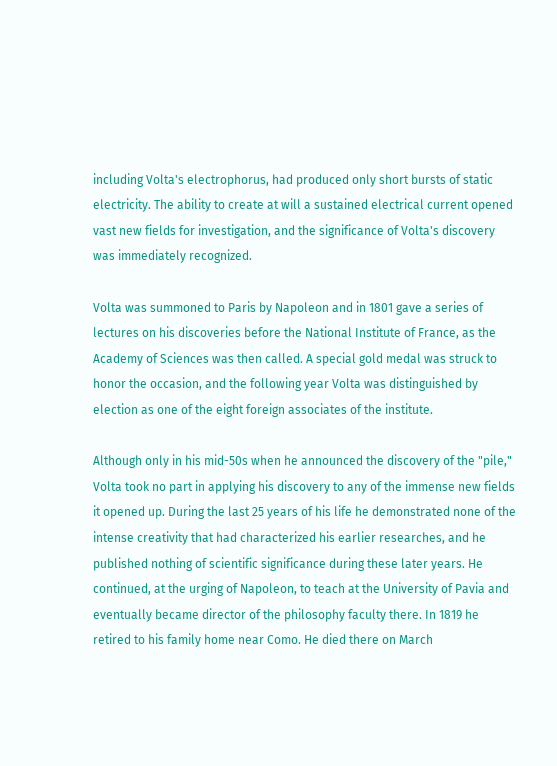including Volta's electrophorus, had produced only short bursts of static electricity. The ability to create at will a sustained electrical current opened vast new fields for investigation, and the significance of Volta's discovery was immediately recognized.

Volta was summoned to Paris by Napoleon and in 1801 gave a series of lectures on his discoveries before the National Institute of France, as the Academy of Sciences was then called. A special gold medal was struck to honor the occasion, and the following year Volta was distinguished by election as one of the eight foreign associates of the institute.

Although only in his mid-50s when he announced the discovery of the "pile," Volta took no part in applying his discovery to any of the immense new fields it opened up. During the last 25 years of his life he demonstrated none of the intense creativity that had characterized his earlier researches, and he published nothing of scientific significance during these later years. He continued, at the urging of Napoleon, to teach at the University of Pavia and eventually became director of the philosophy faculty there. In 1819 he retired to his family home near Como. He died there on March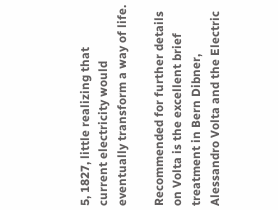5, 1827, little realizing that current electricity would eventually transform a way of life.

Recommended for further details on Volta is the excellent brief treatment in Bern Dibner, Alessandro Volta and the Electric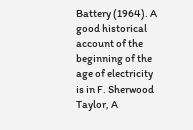Battery (1964). A good historical account of the beginning of the age of electricity is in F. Sherwood Taylor, A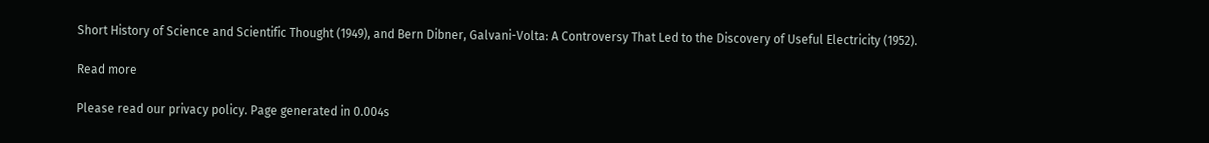Short History of Science and Scientific Thought (1949), and Bern Dibner, Galvani-Volta: A Controversy That Led to the Discovery of Useful Electricity (1952).

Read more

Please read our privacy policy. Page generated in 0.004s